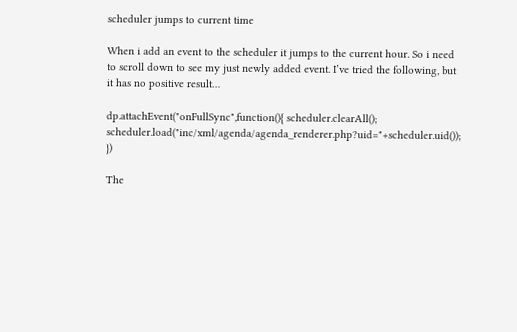scheduler jumps to current time

When i add an event to the scheduler it jumps to the current hour. So i need to scroll down to see my just newly added event. I’ve tried the following, but it has no positive result…

dp.attachEvent("onFullSync",function(){ scheduler.clearAll(); scheduler.load("inc/xml/agenda/agenda_renderer.php?uid="+scheduler.uid()); })

The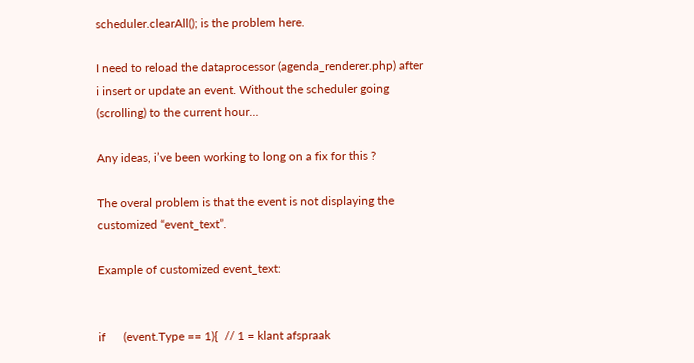scheduler.clearAll(); is the problem here.

I need to reload the dataprocessor (agenda_renderer.php) after i insert or update an event. Without the scheduler going (scrolling) to the current hour…

Any ideas, i’ve been working to long on a fix for this ?

The overal problem is that the event is not displaying the customized “event_text”.

Example of customized event_text:


if      (event.Type == 1){  // 1 = klant afspraak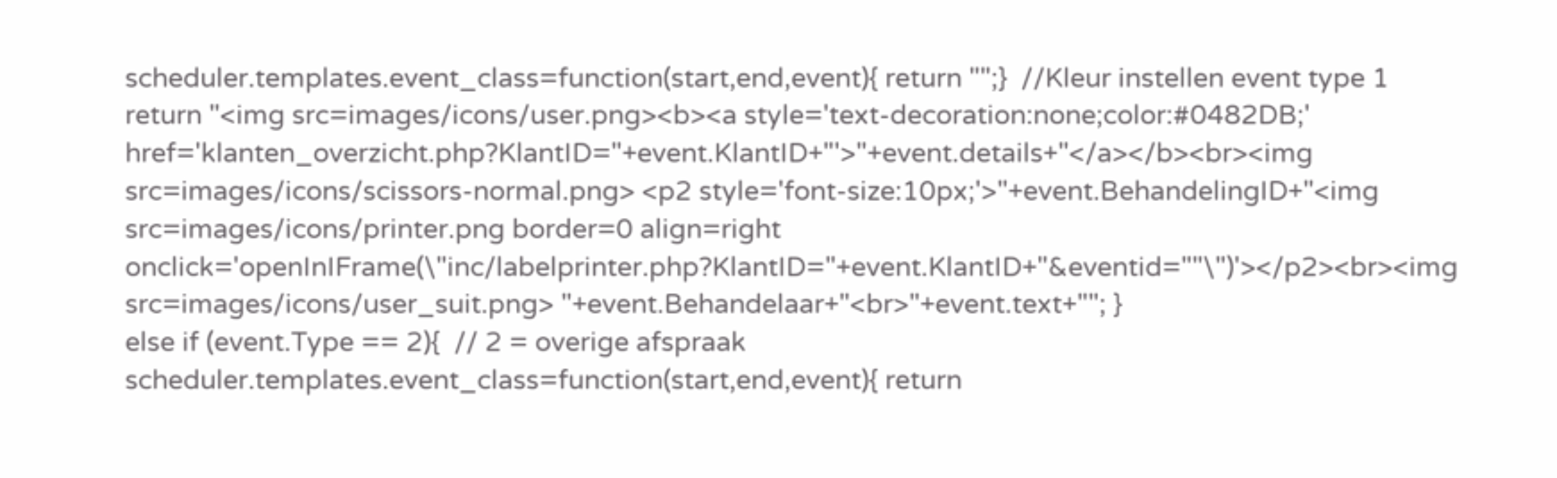scheduler.templates.event_class=function(start,end,event){ return "";}  //Kleur instellen event type 1
return "<img src=images/icons/user.png><b><a style='text-decoration:none;color:#0482DB;' href='klanten_overzicht.php?KlantID="+event.KlantID+"'>"+event.details+"</a></b><br><img src=images/icons/scissors-normal.png> <p2 style='font-size:10px;'>"+event.BehandelingID+"<img src=images/icons/printer.png border=0 align=right onclick='openInIFrame(\"inc/labelprinter.php?KlantID="+event.KlantID+"&eventid=""\")'></p2><br><img src=images/icons/user_suit.png> "+event.Behandelaar+"<br>"+event.text+""; }
else if (event.Type == 2){  // 2 = overige afspraak
scheduler.templates.event_class=function(start,end,event){ return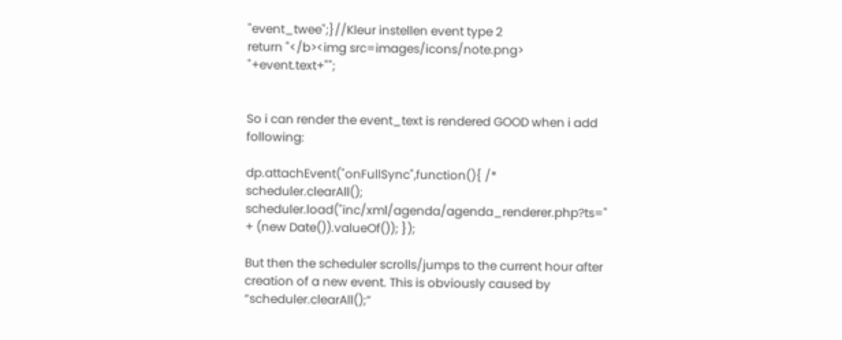"event_twee";}//Kleur instellen event type 2
return "</b><img src=images/icons/note.png> "+event.text+"";


So i can render the event_text is rendered GOOD when i add following:

dp.attachEvent("onFullSync",function(){ /* scheduler.clearAll(); scheduler.load("inc/xml/agenda/agenda_renderer.php?ts=" + (new Date()).valueOf()); });

But then the scheduler scrolls/jumps to the current hour after creation of a new event. This is obviously caused by “scheduler.clearAll();”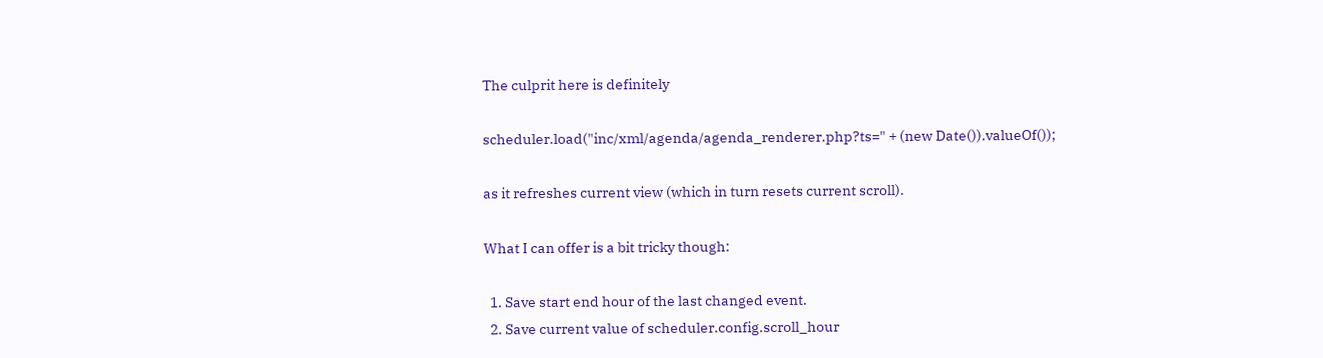The culprit here is definitely

scheduler.load("inc/xml/agenda/agenda_renderer.php?ts=" + (new Date()).valueOf());

as it refreshes current view (which in turn resets current scroll).

What I can offer is a bit tricky though:

  1. Save start end hour of the last changed event.
  2. Save current value of scheduler.config.scroll_hour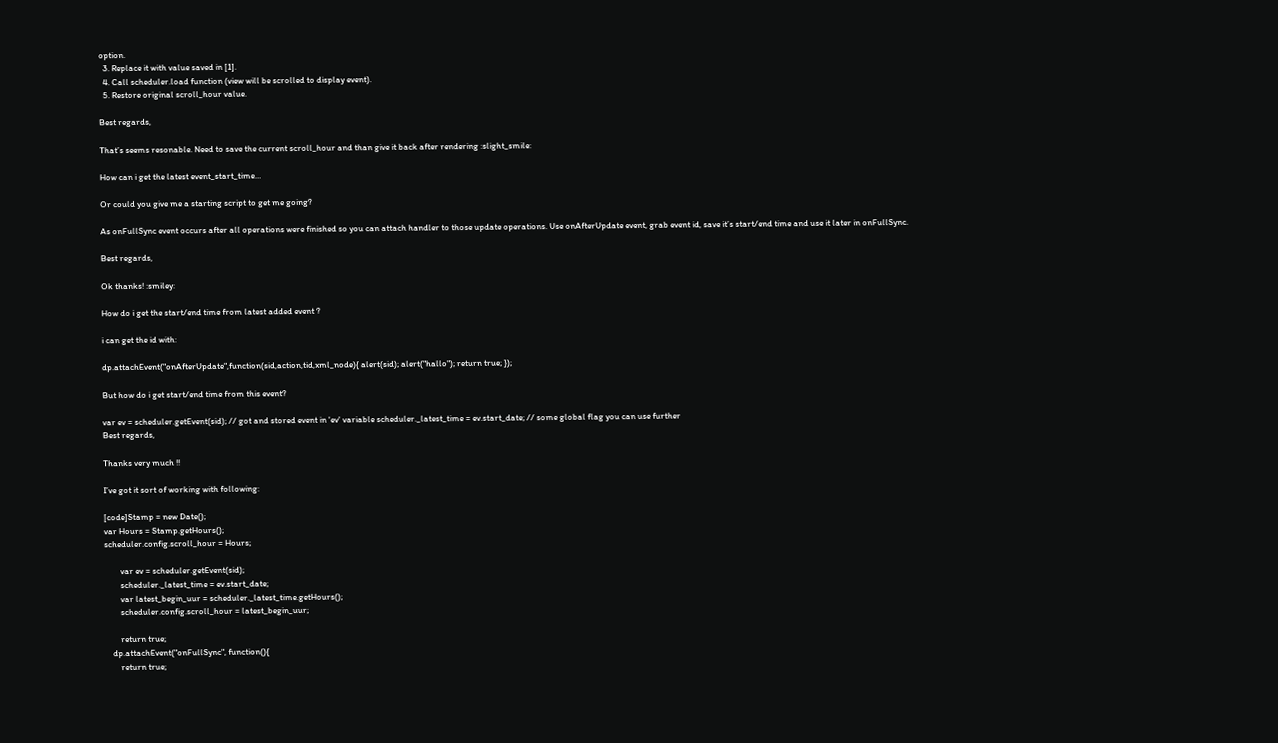option.
  3. Replace it with value saved in [1].
  4. Call scheduler.load function (view will be scrolled to display event).
  5. Restore original scroll_hour value.

Best regards,

That’s seems resonable. Need to save the current scroll_hour and than give it back after rendering :slight_smile:

How can i get the latest event_start_time…

Or could you give me a starting script to get me going?

As onFullSync event occurs after all operations were finished so you can attach handler to those update operations. Use onAfterUpdate event, grab event id, save it’s start/end time and use it later in onFullSync.

Best regards,

Ok thanks! :smiley:

How do i get the start/end time from latest added event ?

i can get the id with:

dp.attachEvent("onAfterUpdate",function(sid,action,tid,xml_node){ alert(sid); alert("hallo"); return true; });

But how do i get start/end time from this event?

var ev = scheduler.getEvent(sid); // got and stored event in 'ev' variable scheduler._latest_time = ev.start_date; // some global flag you can use further
Best regards,

Thanks very much !!

I’ve got it sort of working with following:

[code]Stamp = new Date();
var Hours = Stamp.getHours();
scheduler.config.scroll_hour = Hours;

        var ev = scheduler.getEvent(sid);
        scheduler._latest_time = ev.start_date;
        var latest_begin_uur = scheduler._latest_time.getHours();
        scheduler.config.scroll_hour = latest_begin_uur;

        return true;
    dp.attachEvent("onFullSync", function(){
        return true;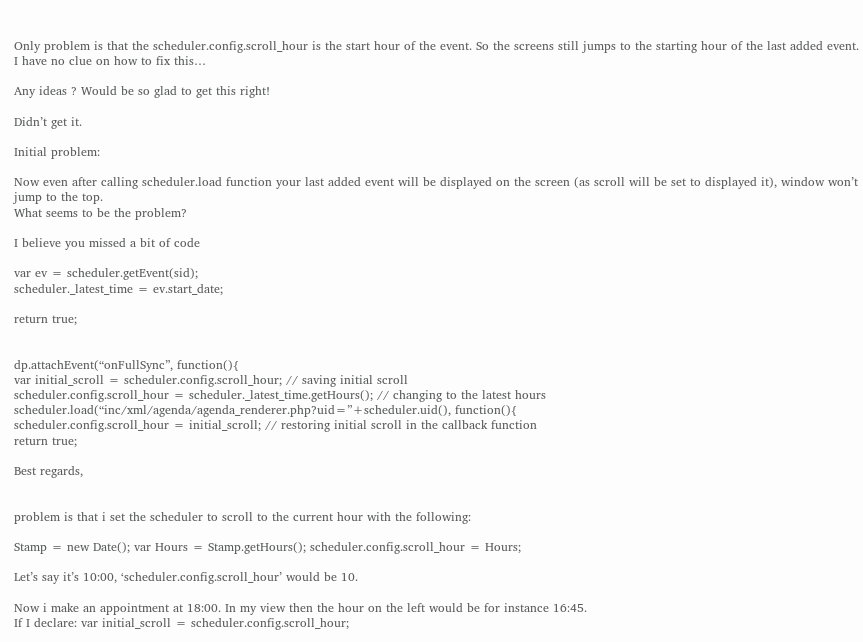Only problem is that the scheduler.config.scroll_hour is the start hour of the event. So the screens still jumps to the starting hour of the last added event. I have no clue on how to fix this…

Any ideas ? Would be so glad to get this right!

Didn’t get it.

Initial problem:

Now even after calling scheduler.load function your last added event will be displayed on the screen (as scroll will be set to displayed it), window won’t jump to the top.
What seems to be the problem?

I believe you missed a bit of code

var ev = scheduler.getEvent(sid);
scheduler._latest_time = ev.start_date;

return true;


dp.attachEvent(“onFullSync”, function(){
var initial_scroll = scheduler.config.scroll_hour; // saving initial scroll
scheduler.config.scroll_hour = scheduler._latest_time.getHours(); // changing to the latest hours
scheduler.load(“inc/xml/agenda/agenda_renderer.php?uid=”+scheduler.uid(), function(){
scheduler.config.scroll_hour = initial_scroll; // restoring initial scroll in the callback function
return true;

Best regards,


problem is that i set the scheduler to scroll to the current hour with the following:

Stamp = new Date(); var Hours = Stamp.getHours(); scheduler.config.scroll_hour = Hours;

Let’s say it’s 10:00, ‘scheduler.config.scroll_hour’ would be 10.

Now i make an appointment at 18:00. In my view then the hour on the left would be for instance 16:45.
If I declare: var initial_scroll = scheduler.config.scroll_hour;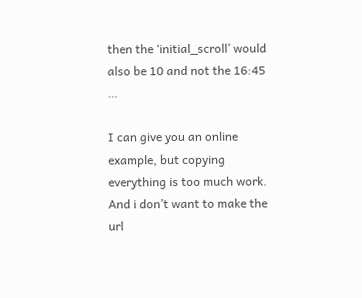then the ‘initial_scroll’ would also be 10 and not the 16:45 …

I can give you an online example, but copying everything is too much work. And i don’t want to make the url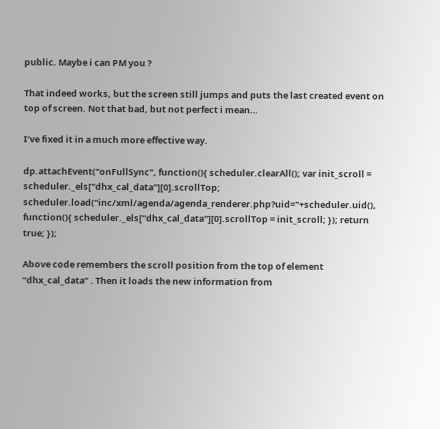public. Maybe i can PM you ?

That indeed works, but the screen still jumps and puts the last created event on top of screen. Not that bad, but not perfect i mean…

I’ve fixed it in a much more effective way.

dp.attachEvent("onFullSync", function(){ scheduler.clearAll(); var init_scroll = scheduler._els["dhx_cal_data"][0].scrollTop; scheduler.load("inc/xml/agenda/agenda_renderer.php?uid="+scheduler.uid(), function(){ scheduler._els["dhx_cal_data"][0].scrollTop = init_scroll; }); return true; });

Above code remembers the scroll position from the top of element “dhx_cal_data” . Then it loads the new information from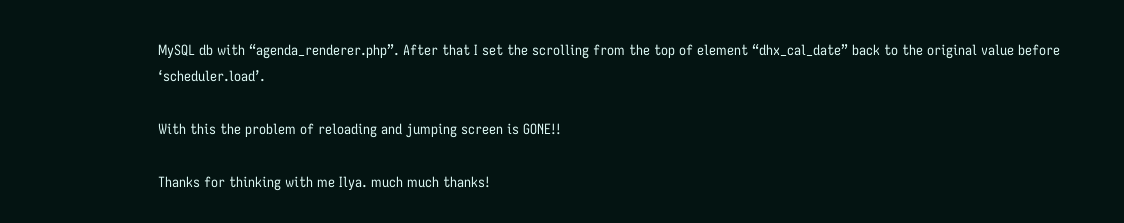MySQL db with “agenda_renderer.php”. After that I set the scrolling from the top of element “dhx_cal_date” back to the original value before ‘scheduler.load’.

With this the problem of reloading and jumping screen is GONE!!

Thanks for thinking with me Ilya. much much thanks!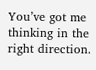You’ve got me thinking in the right direction.